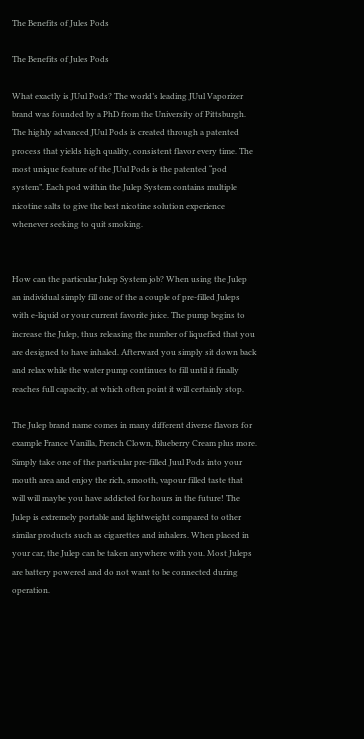The Benefits of Jules Pods

The Benefits of Jules Pods

What exactly is JUul Pods? The world’s leading JUul Vaporizer brand was founded by a PhD from the University of Pittsburgh. The highly advanced JUul Pods is created through a patented process that yields high quality, consistent flavor every time. The most unique feature of the JUul Pods is the patented “pod system”. Each pod within the Julep System contains multiple nicotine salts to give the best nicotine solution experience whenever seeking to quit smoking.


How can the particular Julep System job? When using the Julep an individual simply fill one of the a couple of pre-filled Juleps with e-liquid or your current favorite juice. The pump begins to increase the Julep, thus releasing the number of liquefied that you are designed to have inhaled. Afterward you simply sit down back and relax while the water pump continues to fill until it finally reaches full capacity, at which often point it will certainly stop.

The Julep brand name comes in many different diverse flavors for example France Vanilla, French Clown, Blueberry Cream plus more. Simply take one of the particular pre-filled Juul Pods into your mouth area and enjoy the rich, smooth, vapour filled taste that will will maybe you have addicted for hours in the future! The Julep is extremely portable and lightweight compared to other similar products such as cigarettes and inhalers. When placed in your car, the Julep can be taken anywhere with you. Most Juleps are battery powered and do not want to be connected during operation.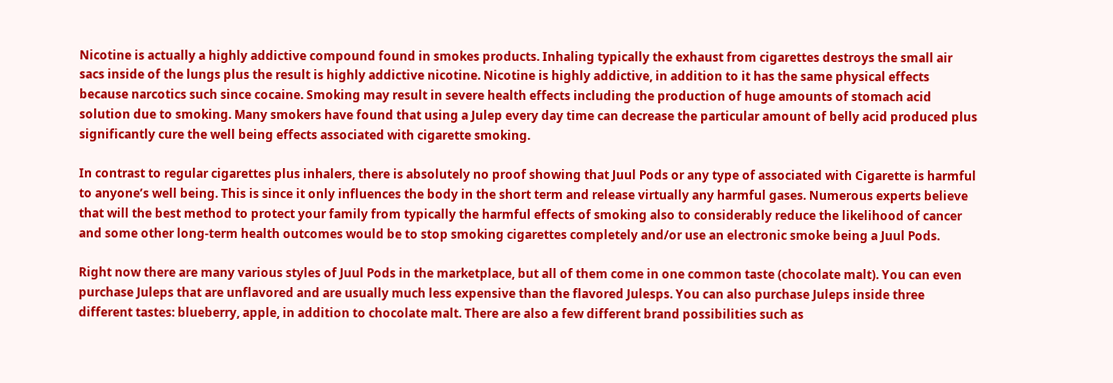Nicotine is actually a highly addictive compound found in smokes products. Inhaling typically the exhaust from cigarettes destroys the small air sacs inside of the lungs plus the result is highly addictive nicotine. Nicotine is highly addictive, in addition to it has the same physical effects because narcotics such since cocaine. Smoking may result in severe health effects including the production of huge amounts of stomach acid solution due to smoking. Many smokers have found that using a Julep every day time can decrease the particular amount of belly acid produced plus significantly cure the well being effects associated with cigarette smoking.

In contrast to regular cigarettes plus inhalers, there is absolutely no proof showing that Juul Pods or any type of associated with Cigarette is harmful to anyone’s well being. This is since it only influences the body in the short term and release virtually any harmful gases. Numerous experts believe that will the best method to protect your family from typically the harmful effects of smoking also to considerably reduce the likelihood of cancer and some other long-term health outcomes would be to stop smoking cigarettes completely and/or use an electronic smoke being a Juul Pods.

Right now there are many various styles of Juul Pods in the marketplace, but all of them come in one common taste (chocolate malt). You can even purchase Juleps that are unflavored and are usually much less expensive than the flavored Julesps. You can also purchase Juleps inside three different tastes: blueberry, apple, in addition to chocolate malt. There are also a few different brand possibilities such as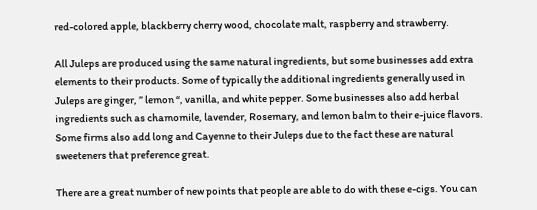red-colored apple, blackberry cherry wood, chocolate malt, raspberry and strawberry.

All Juleps are produced using the same natural ingredients, but some businesses add extra elements to their products. Some of typically the additional ingredients generally used in Juleps are ginger, ” lemon “, vanilla, and white pepper. Some businesses also add herbal ingredients such as chamomile, lavender, Rosemary, and lemon balm to their e-juice flavors. Some firms also add long and Cayenne to their Juleps due to the fact these are natural sweeteners that preference great.

There are a great number of new points that people are able to do with these e-cigs. You can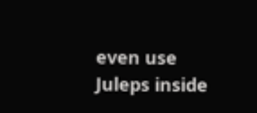even use Juleps inside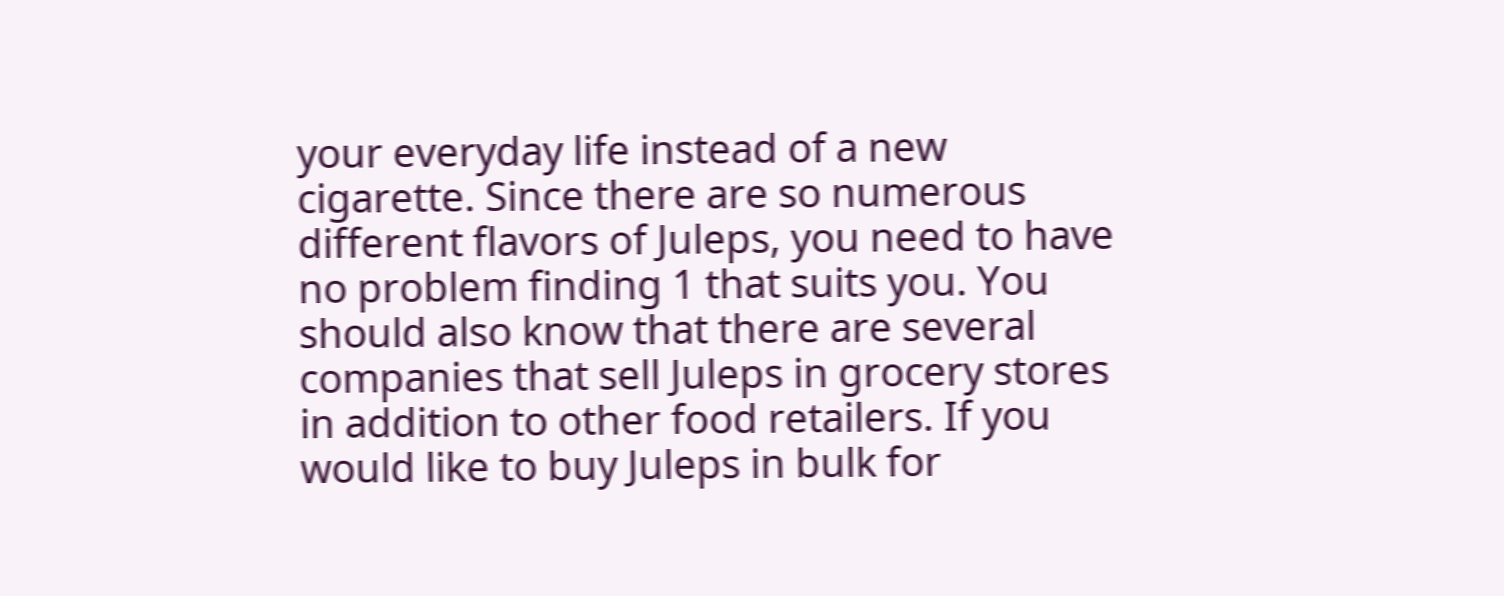your everyday life instead of a new cigarette. Since there are so numerous different flavors of Juleps, you need to have no problem finding 1 that suits you. You should also know that there are several companies that sell Juleps in grocery stores in addition to other food retailers. If you would like to buy Juleps in bulk for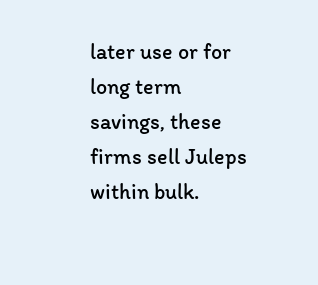later use or for long term savings, these firms sell Juleps within bulk.